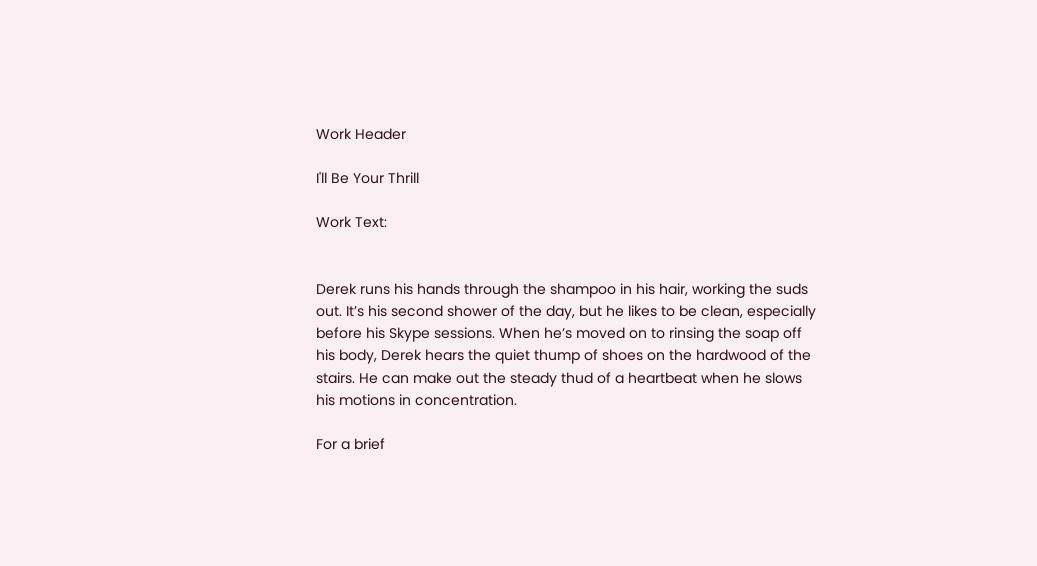Work Header

I'll Be Your Thrill

Work Text:


Derek runs his hands through the shampoo in his hair, working the suds out. It’s his second shower of the day, but he likes to be clean, especially before his Skype sessions. When he’s moved on to rinsing the soap off his body, Derek hears the quiet thump of shoes on the hardwood of the stairs. He can make out the steady thud of a heartbeat when he slows his motions in concentration.

For a brief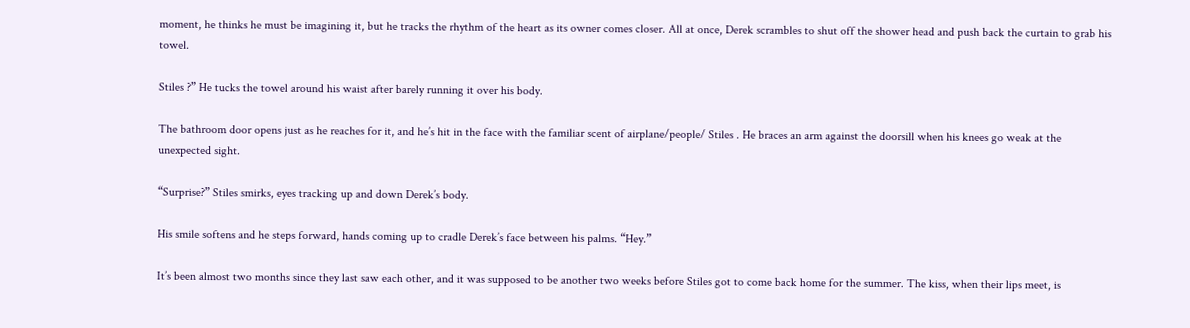moment, he thinks he must be imagining it, but he tracks the rhythm of the heart as its owner comes closer. All at once, Derek scrambles to shut off the shower head and push back the curtain to grab his towel.

Stiles ?” He tucks the towel around his waist after barely running it over his body.

The bathroom door opens just as he reaches for it, and he’s hit in the face with the familiar scent of airplane/people/ Stiles . He braces an arm against the doorsill when his knees go weak at the unexpected sight.

“Surprise?” Stiles smirks, eyes tracking up and down Derek’s body.

His smile softens and he steps forward, hands coming up to cradle Derek’s face between his palms. “Hey.”

It’s been almost two months since they last saw each other, and it was supposed to be another two weeks before Stiles got to come back home for the summer. The kiss, when their lips meet, is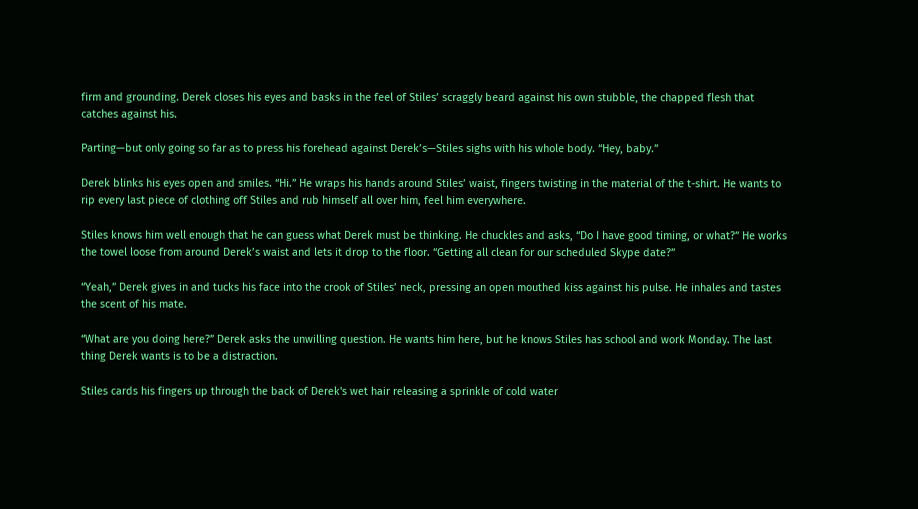firm and grounding. Derek closes his eyes and basks in the feel of Stiles’ scraggly beard against his own stubble, the chapped flesh that catches against his.

Parting—but only going so far as to press his forehead against Derek’s—Stiles sighs with his whole body. “Hey, baby.”

Derek blinks his eyes open and smiles. “Hi.” He wraps his hands around Stiles’ waist, fingers twisting in the material of the t-shirt. He wants to rip every last piece of clothing off Stiles and rub himself all over him, feel him everywhere.

Stiles knows him well enough that he can guess what Derek must be thinking. He chuckles and asks, “Do I have good timing, or what?” He works the towel loose from around Derek’s waist and lets it drop to the floor. “Getting all clean for our scheduled Skype date?”

“Yeah,” Derek gives in and tucks his face into the crook of Stiles’ neck, pressing an open mouthed kiss against his pulse. He inhales and tastes the scent of his mate.

“What are you doing here?” Derek asks the unwilling question. He wants him here, but he knows Stiles has school and work Monday. The last thing Derek wants is to be a distraction.

Stiles cards his fingers up through the back of Derek's wet hair releasing a sprinkle of cold water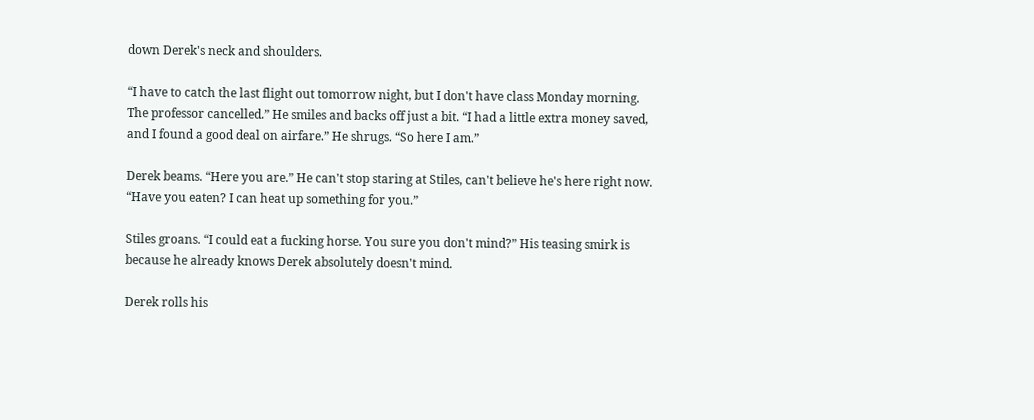down Derek's neck and shoulders.

“I have to catch the last flight out tomorrow night, but I don't have class Monday morning. The professor cancelled.” He smiles and backs off just a bit. “I had a little extra money saved, and I found a good deal on airfare.” He shrugs. “So here I am.”

Derek beams. “Here you are.” He can't stop staring at Stiles, can't believe he's here right now. “Have you eaten? I can heat up something for you.”

Stiles groans. “I could eat a fucking horse. You sure you don't mind?” His teasing smirk is because he already knows Derek absolutely doesn't mind.

Derek rolls his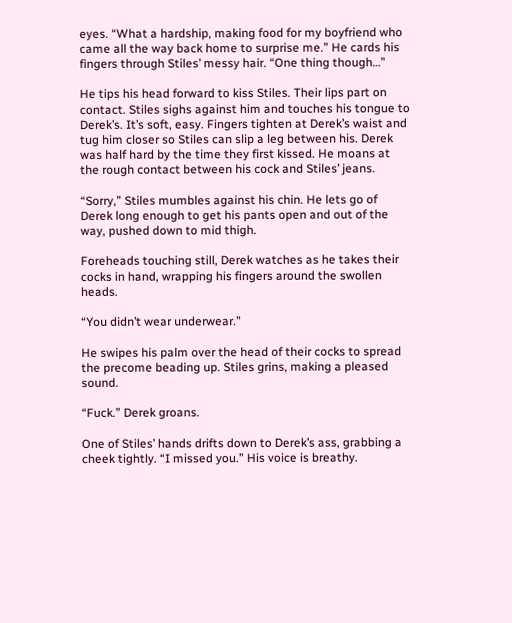eyes. “What a hardship, making food for my boyfriend who came all the way back home to surprise me.” He cards his fingers through Stiles’ messy hair. “One thing though…”

He tips his head forward to kiss Stiles. Their lips part on contact. Stiles sighs against him and touches his tongue to Derek’s. It’s soft, easy. Fingers tighten at Derek’s waist and tug him closer so Stiles can slip a leg between his. Derek was half hard by the time they first kissed. He moans at the rough contact between his cock and Stiles’ jeans.

“Sorry,” Stiles mumbles against his chin. He lets go of Derek long enough to get his pants open and out of the way, pushed down to mid thigh.

Foreheads touching still, Derek watches as he takes their cocks in hand, wrapping his fingers around the swollen heads.

“You didn’t wear underwear.”

He swipes his palm over the head of their cocks to spread the precome beading up. Stiles grins, making a pleased sound.

“Fuck.” Derek groans.

One of Stiles’ hands drifts down to Derek’s ass, grabbing a cheek tightly. “I missed you.” His voice is breathy.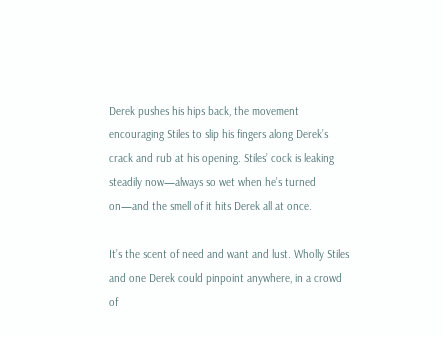Derek pushes his hips back, the movement encouraging Stiles to slip his fingers along Derek’s crack and rub at his opening. Stiles’ cock is leaking steadily now—always so wet when he’s turned on—and the smell of it hits Derek all at once.

It’s the scent of need and want and lust. Wholly Stiles and one Derek could pinpoint anywhere, in a crowd of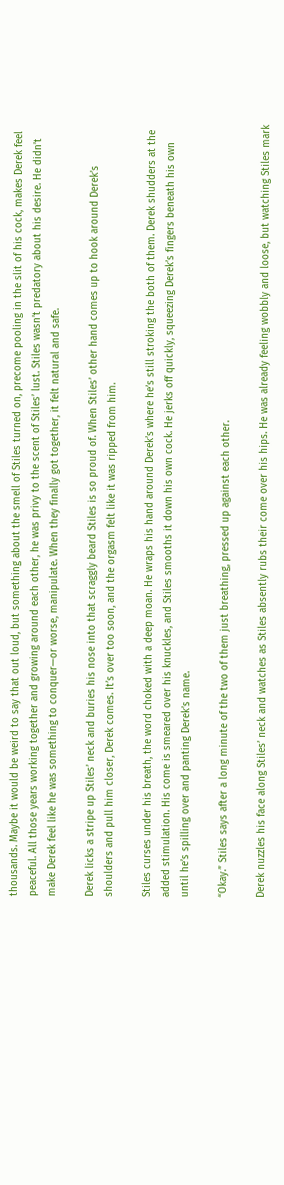thousands. Maybe it would be weird to say that out loud, but something about the smell of Stiles turned on, precome pooling in the slit of his cock, makes Derek feel peaceful. All those years working together and growing around each other, he was privy to the scent of Stiles’ lust. Stiles wasn’t predatory about his desire. He didn’t make Derek feel like he was something to conquer—or worse, manipulate. When they finally got together, it felt natural and safe.

Derek licks a stripe up Stiles’ neck and buries his nose into that scraggly beard Stiles is so proud of. When Stiles’ other hand comes up to hook around Derek’s shoulders and pull him closer, Derek comes. It’s over too soon, and the orgasm felt like it was ripped from him.

Stiles curses under his breath, the word choked with a deep moan. He wraps his hand around Derek’s where he’s still stroking the both of them. Derek shudders at the added stimulation. His come is smeared over his knuckles, and Stiles smooths it down his own cock. He jerks off quickly, squeezing Derek’s fingers beneath his own until he’s spilling over and panting Derek’s name.

“Okay.” Stiles says after a long minute of the two of them just breathing, pressed up against each other.

Derek nuzzles his face along Stiles’ neck and watches as Stiles absently rubs their come over his hips. He was already feeling wobbly and loose, but watching Stiles mark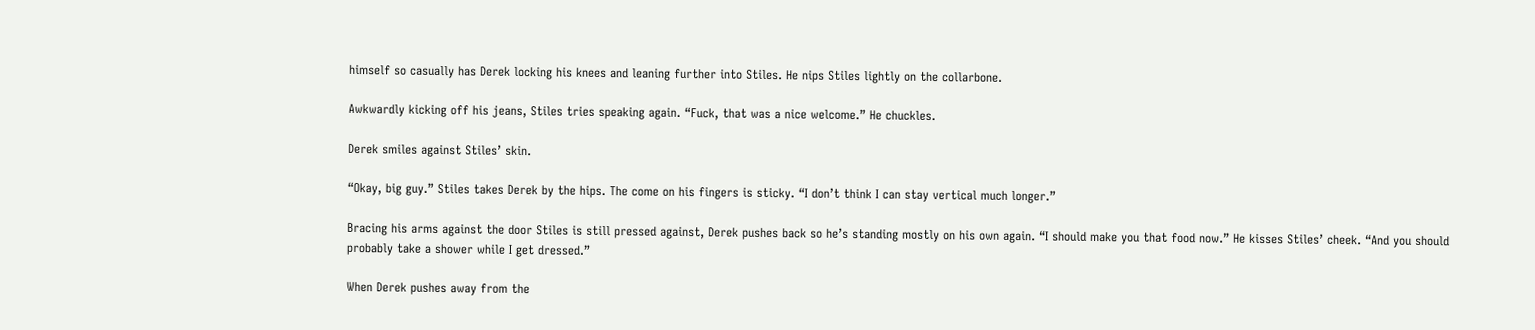himself so casually has Derek locking his knees and leaning further into Stiles. He nips Stiles lightly on the collarbone.

Awkwardly kicking off his jeans, Stiles tries speaking again. “Fuck, that was a nice welcome.” He chuckles.

Derek smiles against Stiles’ skin.

“Okay, big guy.” Stiles takes Derek by the hips. The come on his fingers is sticky. “I don’t think I can stay vertical much longer.”

Bracing his arms against the door Stiles is still pressed against, Derek pushes back so he’s standing mostly on his own again. “I should make you that food now.” He kisses Stiles’ cheek. “And you should probably take a shower while I get dressed.”

When Derek pushes away from the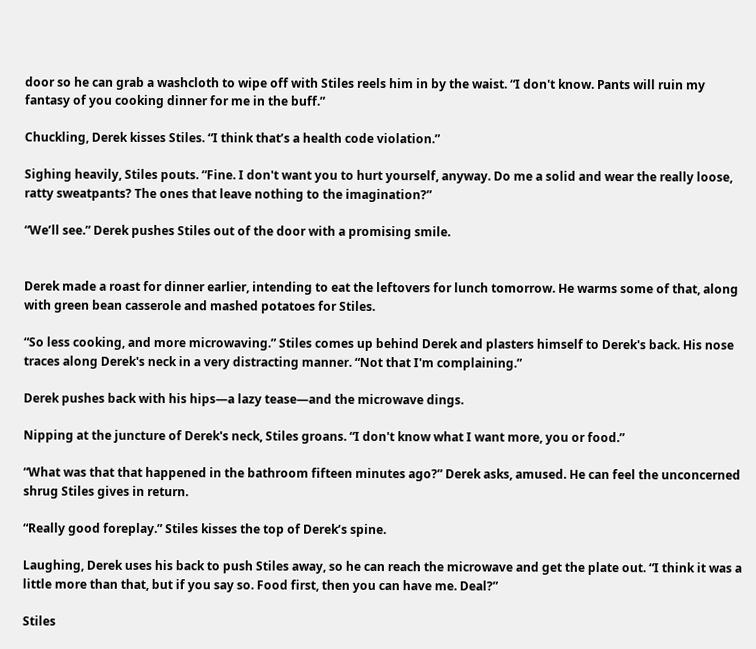door so he can grab a washcloth to wipe off with Stiles reels him in by the waist. “I don't know. Pants will ruin my fantasy of you cooking dinner for me in the buff.”

Chuckling, Derek kisses Stiles. “I think that’s a health code violation.”

Sighing heavily, Stiles pouts. “Fine. I don't want you to hurt yourself, anyway. Do me a solid and wear the really loose, ratty sweatpants? The ones that leave nothing to the imagination?”

“We’ll see.” Derek pushes Stiles out of the door with a promising smile.


Derek made a roast for dinner earlier, intending to eat the leftovers for lunch tomorrow. He warms some of that, along with green bean casserole and mashed potatoes for Stiles.

“So less cooking, and more microwaving.” Stiles comes up behind Derek and plasters himself to Derek's back. His nose traces along Derek's neck in a very distracting manner. “Not that I'm complaining.”

Derek pushes back with his hips—a lazy tease—and the microwave dings.

Nipping at the juncture of Derek's neck, Stiles groans. “I don't know what I want more, you or food.”

“What was that that happened in the bathroom fifteen minutes ago?” Derek asks, amused. He can feel the unconcerned shrug Stiles gives in return.

“Really good foreplay.” Stiles kisses the top of Derek’s spine.

Laughing, Derek uses his back to push Stiles away, so he can reach the microwave and get the plate out. “I think it was a little more than that, but if you say so. Food first, then you can have me. Deal?”

Stiles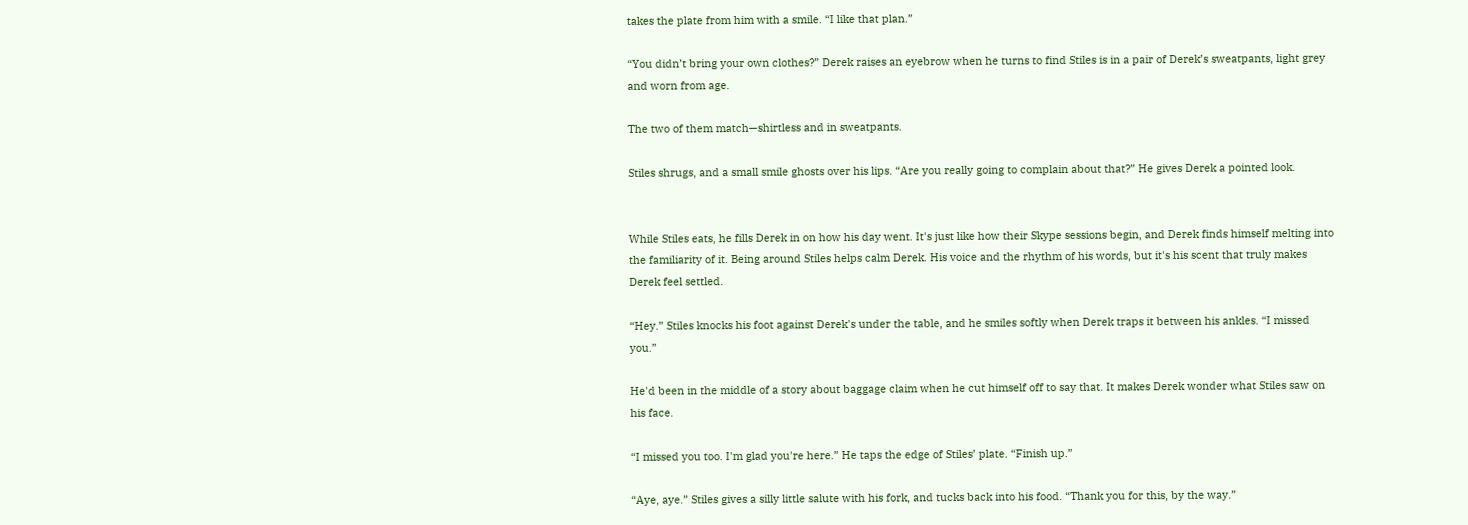takes the plate from him with a smile. “I like that plan.”

“You didn’t bring your own clothes?” Derek raises an eyebrow when he turns to find Stiles is in a pair of Derek’s sweatpants, light grey and worn from age.

The two of them match—shirtless and in sweatpants.

Stiles shrugs, and a small smile ghosts over his lips. “Are you really going to complain about that?” He gives Derek a pointed look.


While Stiles eats, he fills Derek in on how his day went. It's just like how their Skype sessions begin, and Derek finds himself melting into the familiarity of it. Being around Stiles helps calm Derek. His voice and the rhythm of his words, but it's his scent that truly makes Derek feel settled.

“Hey.” Stiles knocks his foot against Derek's under the table, and he smiles softly when Derek traps it between his ankles. “I missed you.”

He'd been in the middle of a story about baggage claim when he cut himself off to say that. It makes Derek wonder what Stiles saw on his face.

“I missed you too. I'm glad you're here.” He taps the edge of Stiles’ plate. “Finish up.”

“Aye, aye.” Stiles gives a silly little salute with his fork, and tucks back into his food. “Thank you for this, by the way.”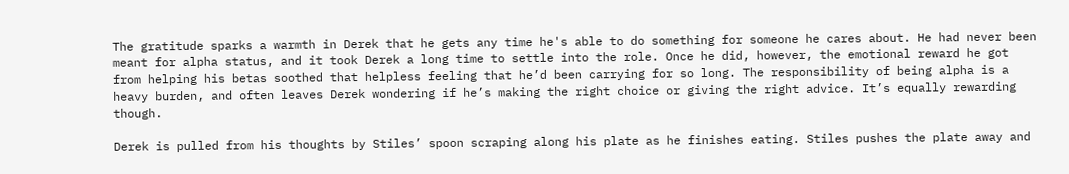The gratitude sparks a warmth in Derek that he gets any time he's able to do something for someone he cares about. He had never been meant for alpha status, and it took Derek a long time to settle into the role. Once he did, however, the emotional reward he got from helping his betas soothed that helpless feeling that he’d been carrying for so long. The responsibility of being alpha is a heavy burden, and often leaves Derek wondering if he’s making the right choice or giving the right advice. It’s equally rewarding though.

Derek is pulled from his thoughts by Stiles’ spoon scraping along his plate as he finishes eating. Stiles pushes the plate away and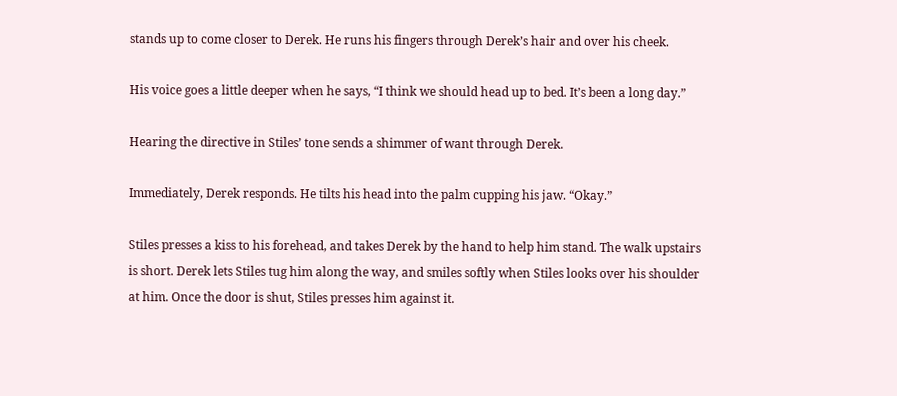stands up to come closer to Derek. He runs his fingers through Derek’s hair and over his cheek.

His voice goes a little deeper when he says, “I think we should head up to bed. It’s been a long day.”

Hearing the directive in Stiles’ tone sends a shimmer of want through Derek.

Immediately, Derek responds. He tilts his head into the palm cupping his jaw. “Okay.”

Stiles presses a kiss to his forehead, and takes Derek by the hand to help him stand. The walk upstairs is short. Derek lets Stiles tug him along the way, and smiles softly when Stiles looks over his shoulder at him. Once the door is shut, Stiles presses him against it.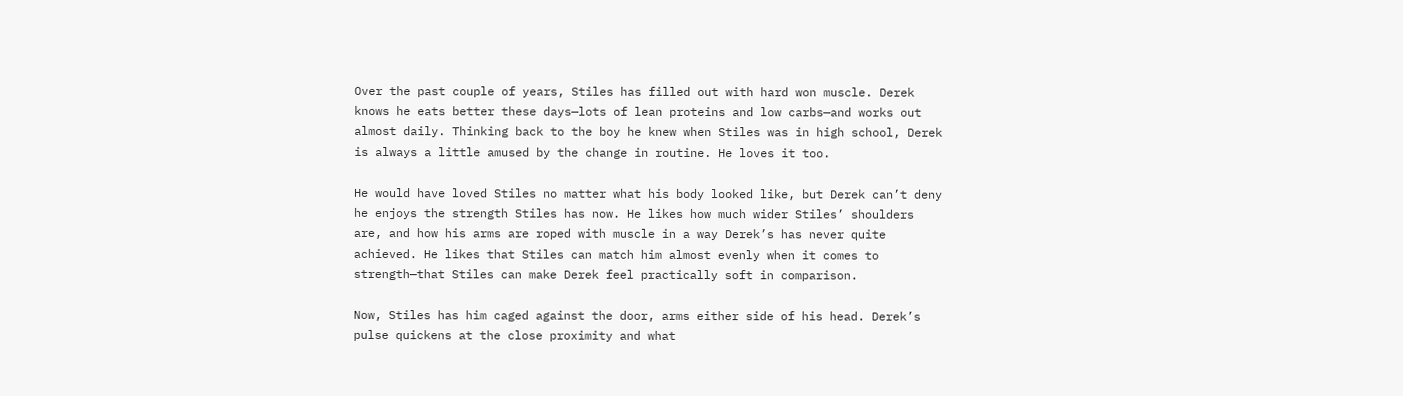Over the past couple of years, Stiles has filled out with hard won muscle. Derek knows he eats better these days—lots of lean proteins and low carbs—and works out almost daily. Thinking back to the boy he knew when Stiles was in high school, Derek is always a little amused by the change in routine. He loves it too.

He would have loved Stiles no matter what his body looked like, but Derek can’t deny he enjoys the strength Stiles has now. He likes how much wider Stiles’ shoulders are, and how his arms are roped with muscle in a way Derek’s has never quite achieved. He likes that Stiles can match him almost evenly when it comes to strength—that Stiles can make Derek feel practically soft in comparison.

Now, Stiles has him caged against the door, arms either side of his head. Derek’s pulse quickens at the close proximity and what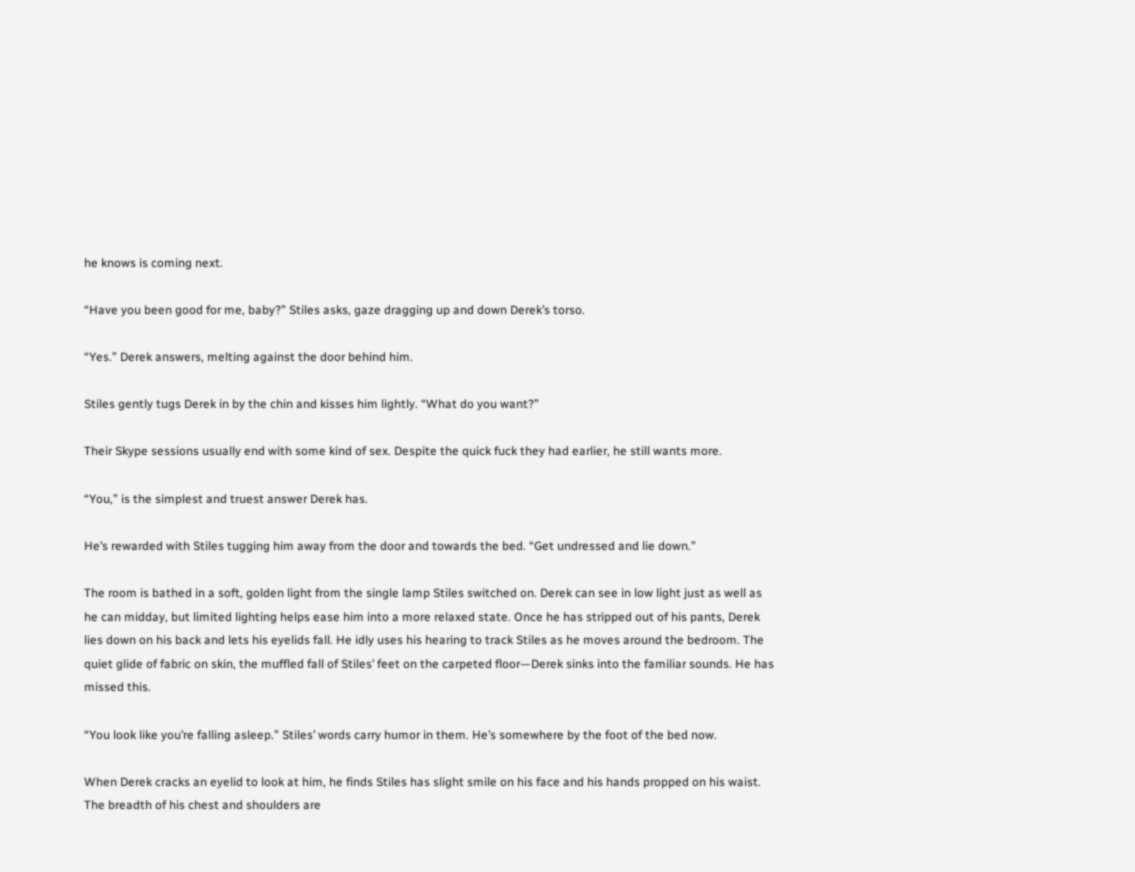he knows is coming next.

“Have you been good for me, baby?” Stiles asks, gaze dragging up and down Derek’s torso.

“Yes.” Derek answers, melting against the door behind him.

Stiles gently tugs Derek in by the chin and kisses him lightly. “What do you want?”

Their Skype sessions usually end with some kind of sex. Despite the quick fuck they had earlier, he still wants more.

“You,” is the simplest and truest answer Derek has.

He’s rewarded with Stiles tugging him away from the door and towards the bed. “Get undressed and lie down.”

The room is bathed in a soft, golden light from the single lamp Stiles switched on. Derek can see in low light just as well as he can midday, but limited lighting helps ease him into a more relaxed state. Once he has stripped out of his pants, Derek lies down on his back and lets his eyelids fall. He idly uses his hearing to track Stiles as he moves around the bedroom. The quiet glide of fabric on skin, the muffled fall of Stiles’ feet on the carpeted floor—Derek sinks into the familiar sounds. He has missed this.

“You look like you’re falling asleep.” Stiles’ words carry humor in them. He’s somewhere by the foot of the bed now.

When Derek cracks an eyelid to look at him, he finds Stiles has slight smile on his face and his hands propped on his waist. The breadth of his chest and shoulders are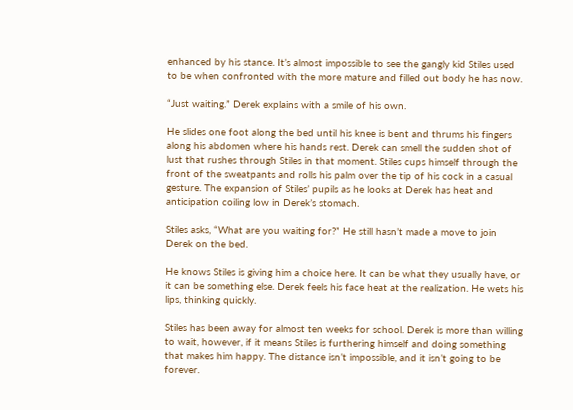enhanced by his stance. It’s almost impossible to see the gangly kid Stiles used to be when confronted with the more mature and filled out body he has now.

“Just waiting.” Derek explains with a smile of his own.

He slides one foot along the bed until his knee is bent and thrums his fingers along his abdomen where his hands rest. Derek can smell the sudden shot of lust that rushes through Stiles in that moment. Stiles cups himself through the front of the sweatpants and rolls his palm over the tip of his cock in a casual gesture. The expansion of Stiles’ pupils as he looks at Derek has heat and anticipation coiling low in Derek’s stomach.

Stiles asks, “What are you waiting for?” He still hasn’t made a move to join Derek on the bed.

He knows Stiles is giving him a choice here. It can be what they usually have, or it can be something else. Derek feels his face heat at the realization. He wets his lips, thinking quickly.

Stiles has been away for almost ten weeks for school. Derek is more than willing to wait, however, if it means Stiles is furthering himself and doing something that makes him happy. The distance isn’t impossible, and it isn’t going to be forever.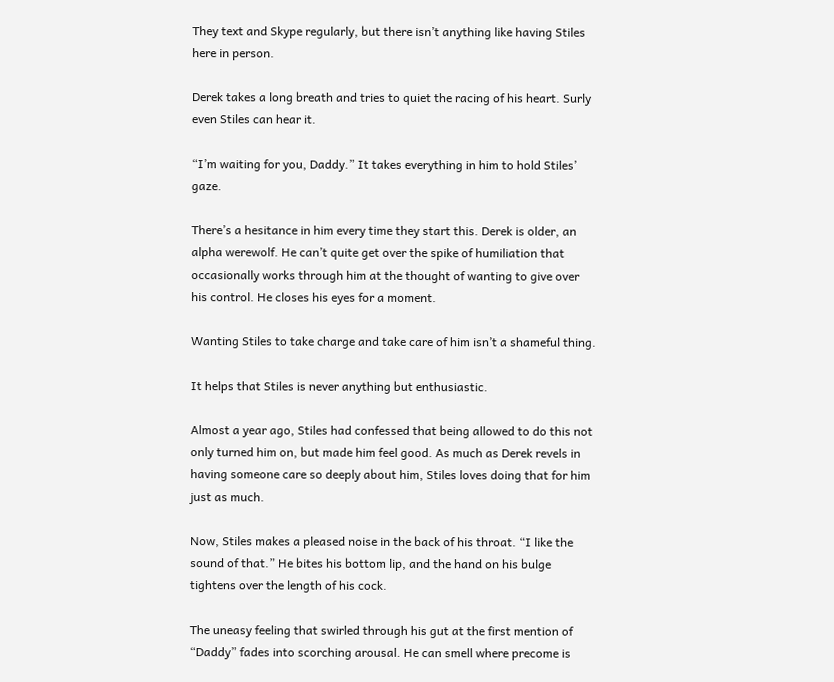They text and Skype regularly, but there isn’t anything like having Stiles here in person.

Derek takes a long breath and tries to quiet the racing of his heart. Surly even Stiles can hear it.

“I’m waiting for you, Daddy.” It takes everything in him to hold Stiles’ gaze.

There’s a hesitance in him every time they start this. Derek is older, an alpha werewolf. He can’t quite get over the spike of humiliation that occasionally works through him at the thought of wanting to give over his control. He closes his eyes for a moment.

Wanting Stiles to take charge and take care of him isn’t a shameful thing.

It helps that Stiles is never anything but enthusiastic.

Almost a year ago, Stiles had confessed that being allowed to do this not only turned him on, but made him feel good. As much as Derek revels in having someone care so deeply about him, Stiles loves doing that for him just as much.

Now, Stiles makes a pleased noise in the back of his throat. “I like the sound of that.” He bites his bottom lip, and the hand on his bulge tightens over the length of his cock.

The uneasy feeling that swirled through his gut at the first mention of “Daddy” fades into scorching arousal. He can smell where precome is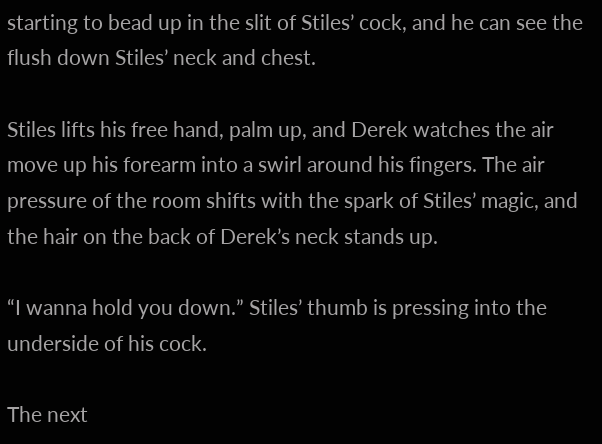starting to bead up in the slit of Stiles’ cock, and he can see the flush down Stiles’ neck and chest.

Stiles lifts his free hand, palm up, and Derek watches the air move up his forearm into a swirl around his fingers. The air pressure of the room shifts with the spark of Stiles’ magic, and the hair on the back of Derek’s neck stands up.

“I wanna hold you down.” Stiles’ thumb is pressing into the underside of his cock.

The next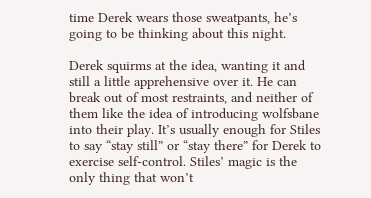time Derek wears those sweatpants, he’s going to be thinking about this night.

Derek squirms at the idea, wanting it and still a little apprehensive over it. He can break out of most restraints, and neither of them like the idea of introducing wolfsbane into their play. It’s usually enough for Stiles to say “stay still” or “stay there” for Derek to exercise self-control. Stiles’ magic is the only thing that won’t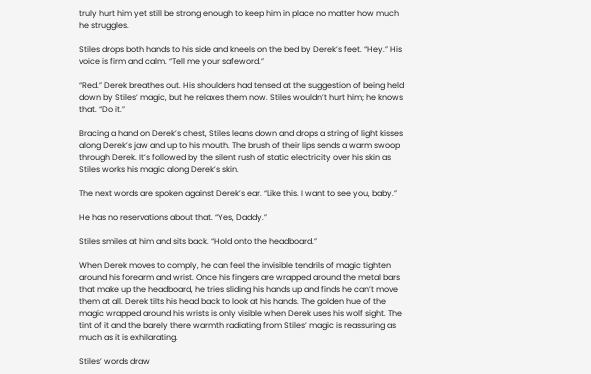truly hurt him yet still be strong enough to keep him in place no matter how much he struggles.

Stiles drops both hands to his side and kneels on the bed by Derek’s feet. “Hey.” His voice is firm and calm. “Tell me your safeword.”

“Red.” Derek breathes out. His shoulders had tensed at the suggestion of being held down by Stiles’ magic, but he relaxes them now. Stiles wouldn’t hurt him; he knows that. “Do it.”

Bracing a hand on Derek’s chest, Stiles leans down and drops a string of light kisses along Derek’s jaw and up to his mouth. The brush of their lips sends a warm swoop through Derek. It’s followed by the silent rush of static electricity over his skin as Stiles works his magic along Derek’s skin.

The next words are spoken against Derek’s ear. “Like this. I want to see you, baby.”

He has no reservations about that. “Yes, Daddy.”

Stiles smiles at him and sits back. “Hold onto the headboard.”

When Derek moves to comply, he can feel the invisible tendrils of magic tighten around his forearm and wrist. Once his fingers are wrapped around the metal bars that make up the headboard, he tries sliding his hands up and finds he can’t move them at all. Derek tilts his head back to look at his hands. The golden hue of the magic wrapped around his wrists is only visible when Derek uses his wolf sight. The tint of it and the barely there warmth radiating from Stiles’ magic is reassuring as much as it is exhilarating.

Stiles’ words draw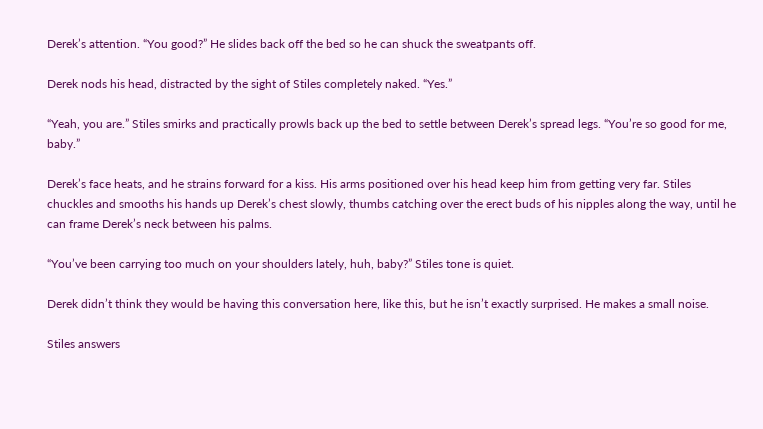Derek’s attention. “You good?” He slides back off the bed so he can shuck the sweatpants off.

Derek nods his head, distracted by the sight of Stiles completely naked. “Yes.”

“Yeah, you are.” Stiles smirks and practically prowls back up the bed to settle between Derek’s spread legs. “You’re so good for me, baby.”

Derek’s face heats, and he strains forward for a kiss. His arms positioned over his head keep him from getting very far. Stiles chuckles and smooths his hands up Derek’s chest slowly, thumbs catching over the erect buds of his nipples along the way, until he can frame Derek’s neck between his palms.

“You’ve been carrying too much on your shoulders lately, huh, baby?” Stiles tone is quiet.

Derek didn’t think they would be having this conversation here, like this, but he isn’t exactly surprised. He makes a small noise.

Stiles answers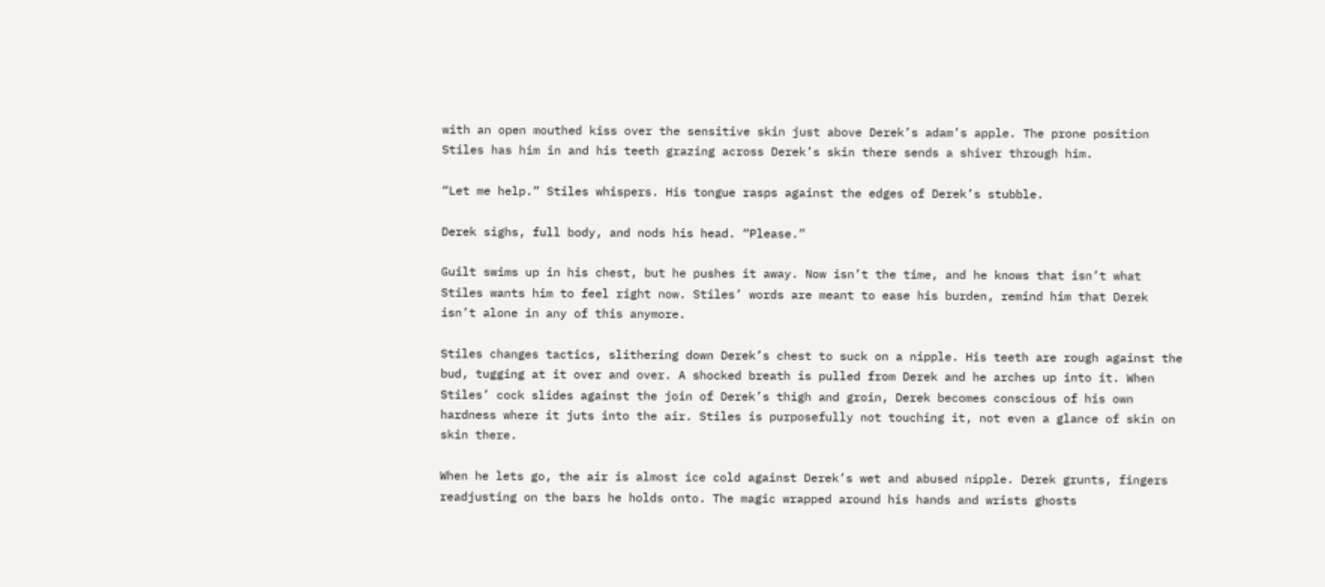with an open mouthed kiss over the sensitive skin just above Derek’s adam’s apple. The prone position Stiles has him in and his teeth grazing across Derek’s skin there sends a shiver through him.

“Let me help.” Stiles whispers. His tongue rasps against the edges of Derek’s stubble.

Derek sighs, full body, and nods his head. “Please.”

Guilt swims up in his chest, but he pushes it away. Now isn’t the time, and he knows that isn’t what Stiles wants him to feel right now. Stiles’ words are meant to ease his burden, remind him that Derek isn’t alone in any of this anymore.

Stiles changes tactics, slithering down Derek’s chest to suck on a nipple. His teeth are rough against the bud, tugging at it over and over. A shocked breath is pulled from Derek and he arches up into it. When Stiles’ cock slides against the join of Derek’s thigh and groin, Derek becomes conscious of his own hardness where it juts into the air. Stiles is purposefully not touching it, not even a glance of skin on skin there.

When he lets go, the air is almost ice cold against Derek’s wet and abused nipple. Derek grunts, fingers readjusting on the bars he holds onto. The magic wrapped around his hands and wrists ghosts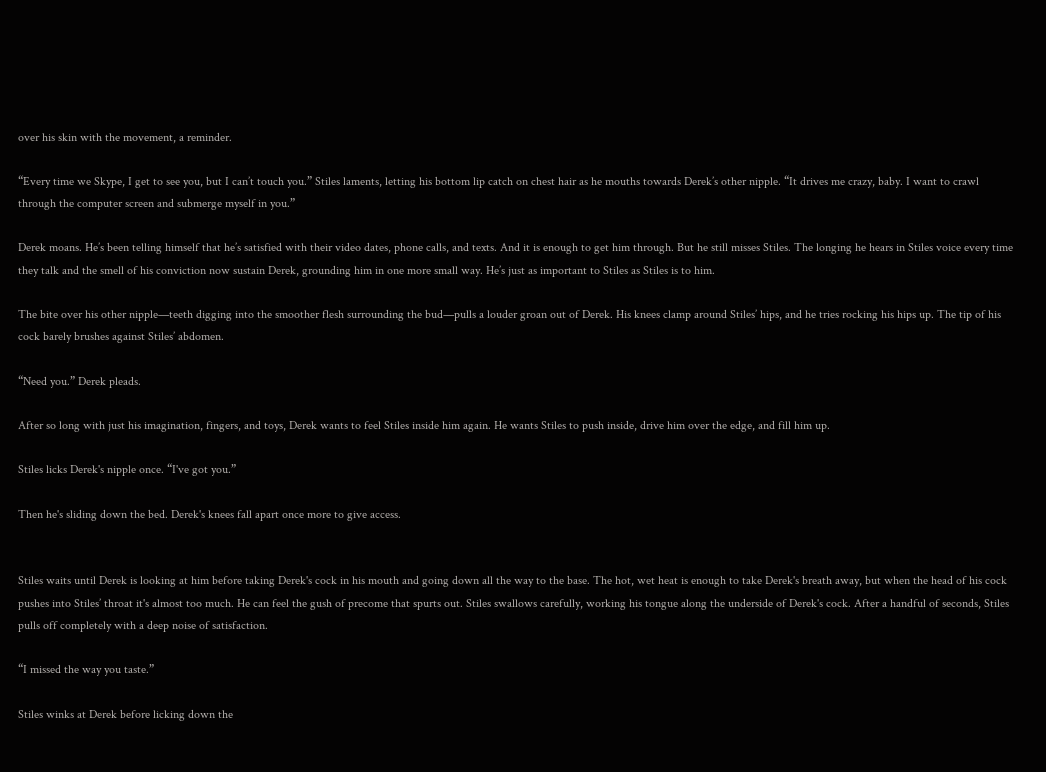over his skin with the movement, a reminder.

“Every time we Skype, I get to see you, but I can’t touch you.” Stiles laments, letting his bottom lip catch on chest hair as he mouths towards Derek’s other nipple. “It drives me crazy, baby. I want to crawl through the computer screen and submerge myself in you.”

Derek moans. He’s been telling himself that he’s satisfied with their video dates, phone calls, and texts. And it is enough to get him through. But he still misses Stiles. The longing he hears in Stiles voice every time they talk and the smell of his conviction now sustain Derek, grounding him in one more small way. He’s just as important to Stiles as Stiles is to him.

The bite over his other nipple—teeth digging into the smoother flesh surrounding the bud—pulls a louder groan out of Derek. His knees clamp around Stiles’ hips, and he tries rocking his hips up. The tip of his cock barely brushes against Stiles’ abdomen.

“Need you.” Derek pleads.

After so long with just his imagination, fingers, and toys, Derek wants to feel Stiles inside him again. He wants Stiles to push inside, drive him over the edge, and fill him up.

Stiles licks Derek's nipple once. “I've got you.”

Then he's sliding down the bed. Derek's knees fall apart once more to give access.


Stiles waits until Derek is looking at him before taking Derek's cock in his mouth and going down all the way to the base. The hot, wet heat is enough to take Derek's breath away, but when the head of his cock pushes into Stiles’ throat it's almost too much. He can feel the gush of precome that spurts out. Stiles swallows carefully, working his tongue along the underside of Derek's cock. After a handful of seconds, Stiles pulls off completely with a deep noise of satisfaction.

“I missed the way you taste.”

Stiles winks at Derek before licking down the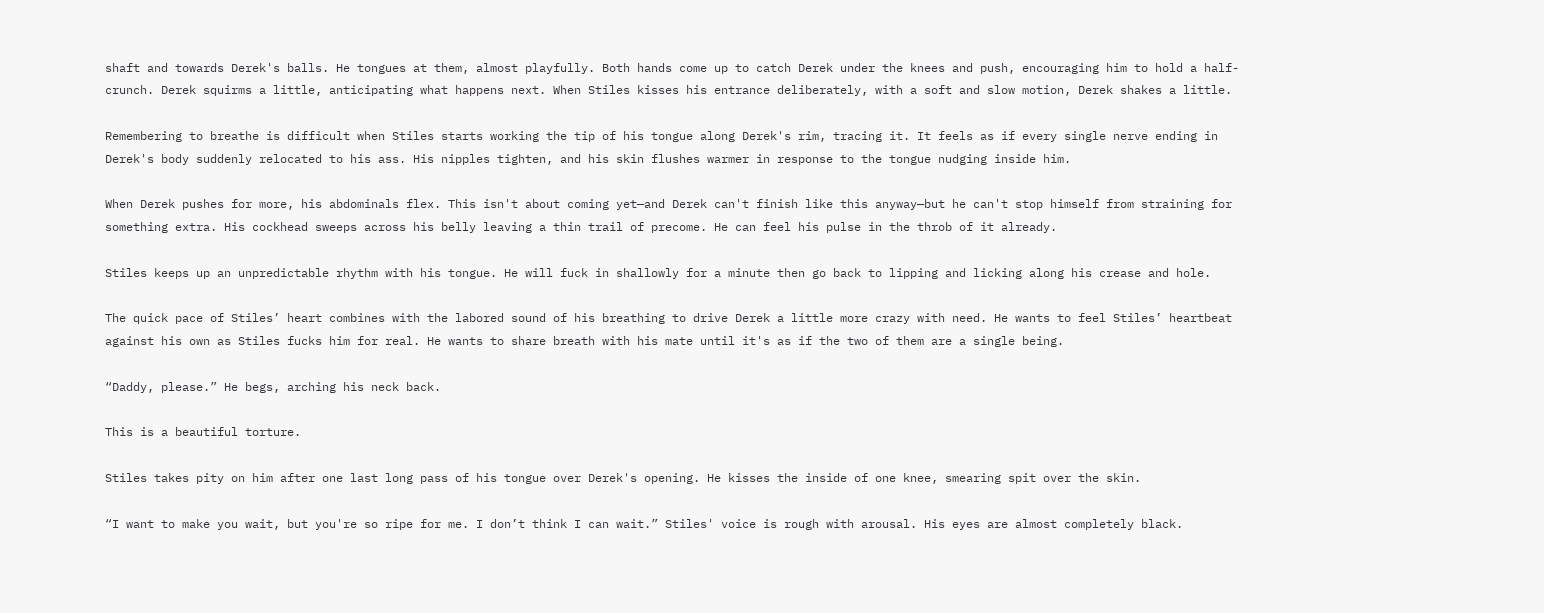shaft and towards Derek's balls. He tongues at them, almost playfully. Both hands come up to catch Derek under the knees and push, encouraging him to hold a half-crunch. Derek squirms a little, anticipating what happens next. When Stiles kisses his entrance deliberately, with a soft and slow motion, Derek shakes a little.

Remembering to breathe is difficult when Stiles starts working the tip of his tongue along Derek's rim, tracing it. It feels as if every single nerve ending in Derek's body suddenly relocated to his ass. His nipples tighten, and his skin flushes warmer in response to the tongue nudging inside him.

When Derek pushes for more, his abdominals flex. This isn't about coming yet—and Derek can't finish like this anyway—but he can't stop himself from straining for something extra. His cockhead sweeps across his belly leaving a thin trail of precome. He can feel his pulse in the throb of it already.

Stiles keeps up an unpredictable rhythm with his tongue. He will fuck in shallowly for a minute then go back to lipping and licking along his crease and hole.

The quick pace of Stiles’ heart combines with the labored sound of his breathing to drive Derek a little more crazy with need. He wants to feel Stiles’ heartbeat against his own as Stiles fucks him for real. He wants to share breath with his mate until it's as if the two of them are a single being.

“Daddy, please.” He begs, arching his neck back.

This is a beautiful torture.

Stiles takes pity on him after one last long pass of his tongue over Derek's opening. He kisses the inside of one knee, smearing spit over the skin.

“I want to make you wait, but you're so ripe for me. I don’t think I can wait.” Stiles' voice is rough with arousal. His eyes are almost completely black.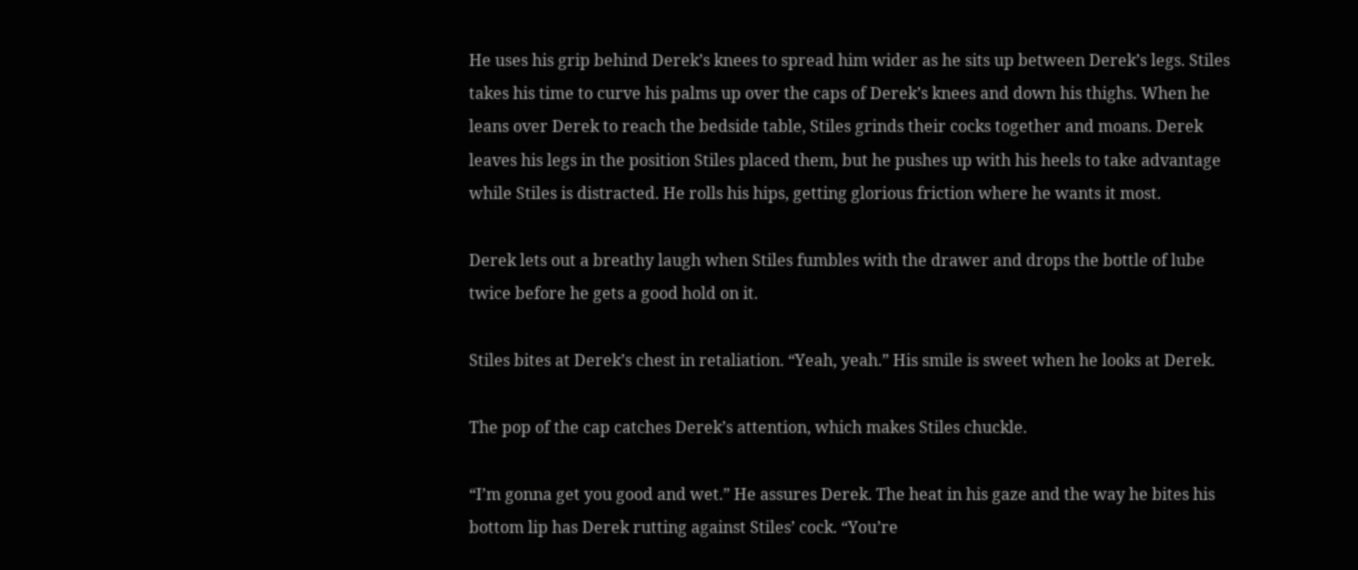He uses his grip behind Derek’s knees to spread him wider as he sits up between Derek’s legs. Stiles takes his time to curve his palms up over the caps of Derek’s knees and down his thighs. When he leans over Derek to reach the bedside table, Stiles grinds their cocks together and moans. Derek leaves his legs in the position Stiles placed them, but he pushes up with his heels to take advantage while Stiles is distracted. He rolls his hips, getting glorious friction where he wants it most.

Derek lets out a breathy laugh when Stiles fumbles with the drawer and drops the bottle of lube twice before he gets a good hold on it.

Stiles bites at Derek’s chest in retaliation. “Yeah, yeah.” His smile is sweet when he looks at Derek.

The pop of the cap catches Derek’s attention, which makes Stiles chuckle.

“I’m gonna get you good and wet.” He assures Derek. The heat in his gaze and the way he bites his bottom lip has Derek rutting against Stiles’ cock. “You’re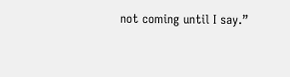not coming until I say.”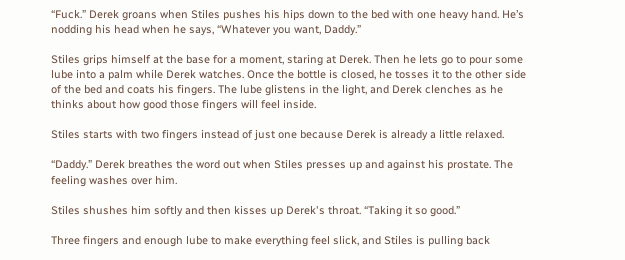“Fuck.” Derek groans when Stiles pushes his hips down to the bed with one heavy hand. He’s nodding his head when he says, “Whatever you want, Daddy.”

Stiles grips himself at the base for a moment, staring at Derek. Then he lets go to pour some lube into a palm while Derek watches. Once the bottle is closed, he tosses it to the other side of the bed and coats his fingers. The lube glistens in the light, and Derek clenches as he thinks about how good those fingers will feel inside.

Stiles starts with two fingers instead of just one because Derek is already a little relaxed.

“Daddy.” Derek breathes the word out when Stiles presses up and against his prostate. The feeling washes over him.

Stiles shushes him softly and then kisses up Derek's throat. “Taking it so good.”

Three fingers and enough lube to make everything feel slick, and Stiles is pulling back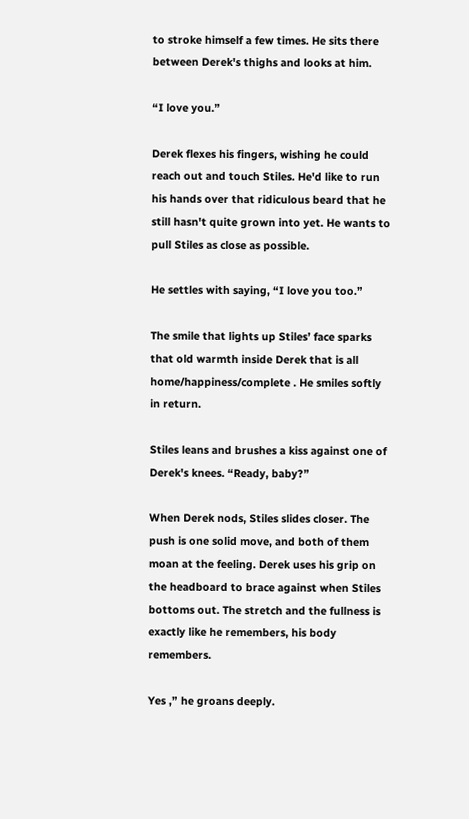to stroke himself a few times. He sits there between Derek's thighs and looks at him.

“I love you.”

Derek flexes his fingers, wishing he could reach out and touch Stiles. He'd like to run his hands over that ridiculous beard that he still hasn't quite grown into yet. He wants to pull Stiles as close as possible.

He settles with saying, “I love you too.”

The smile that lights up Stiles’ face sparks that old warmth inside Derek that is all home/happiness/complete . He smiles softly in return.

Stiles leans and brushes a kiss against one of Derek's knees. “Ready, baby?”

When Derek nods, Stiles slides closer. The push is one solid move, and both of them moan at the feeling. Derek uses his grip on the headboard to brace against when Stiles bottoms out. The stretch and the fullness is exactly like he remembers, his body remembers.

Yes ,” he groans deeply.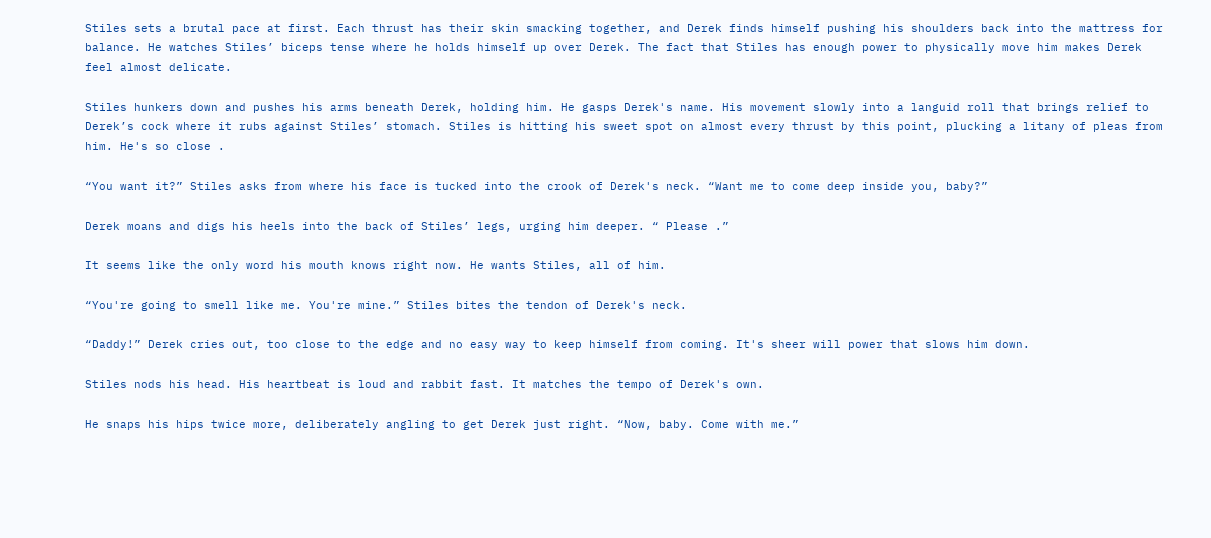Stiles sets a brutal pace at first. Each thrust has their skin smacking together, and Derek finds himself pushing his shoulders back into the mattress for balance. He watches Stiles’ biceps tense where he holds himself up over Derek. The fact that Stiles has enough power to physically move him makes Derek feel almost delicate.

Stiles hunkers down and pushes his arms beneath Derek, holding him. He gasps Derek's name. His movement slowly into a languid roll that brings relief to Derek’s cock where it rubs against Stiles’ stomach. Stiles is hitting his sweet spot on almost every thrust by this point, plucking a litany of pleas from him. He's so close .

“You want it?” Stiles asks from where his face is tucked into the crook of Derek's neck. “Want me to come deep inside you, baby?”

Derek moans and digs his heels into the back of Stiles’ legs, urging him deeper. “ Please .”

It seems like the only word his mouth knows right now. He wants Stiles, all of him.

“You're going to smell like me. You're mine.” Stiles bites the tendon of Derek's neck.

“Daddy!” Derek cries out, too close to the edge and no easy way to keep himself from coming. It's sheer will power that slows him down.

Stiles nods his head. His heartbeat is loud and rabbit fast. It matches the tempo of Derek's own.

He snaps his hips twice more, deliberately angling to get Derek just right. “Now, baby. Come with me.”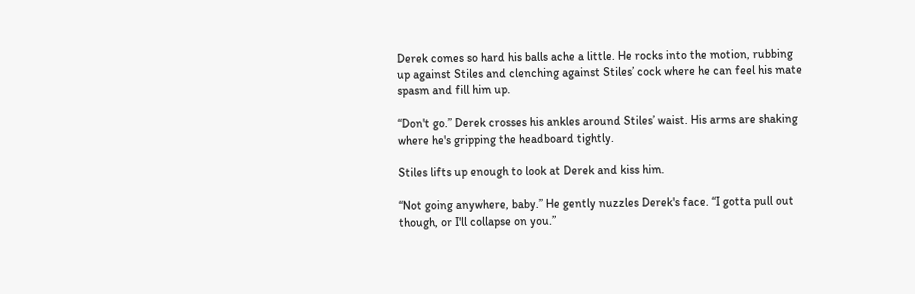Derek comes so hard his balls ache a little. He rocks into the motion, rubbing up against Stiles and clenching against Stiles’ cock where he can feel his mate spasm and fill him up.

“Don't go.” Derek crosses his ankles around Stiles’ waist. His arms are shaking where he's gripping the headboard tightly.

Stiles lifts up enough to look at Derek and kiss him.

“Not going anywhere, baby.” He gently nuzzles Derek's face. “I gotta pull out though, or I'll collapse on you.”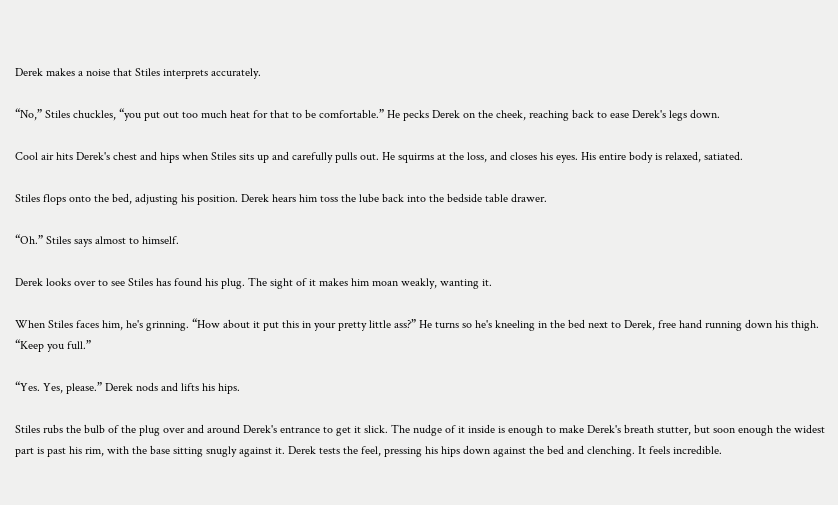Derek makes a noise that Stiles interprets accurately.

“No,” Stiles chuckles, “you put out too much heat for that to be comfortable.” He pecks Derek on the cheek, reaching back to ease Derek's legs down.

Cool air hits Derek's chest and hips when Stiles sits up and carefully pulls out. He squirms at the loss, and closes his eyes. His entire body is relaxed, satiated.

Stiles flops onto the bed, adjusting his position. Derek hears him toss the lube back into the bedside table drawer.

“Oh.” Stiles says almost to himself.

Derek looks over to see Stiles has found his plug. The sight of it makes him moan weakly, wanting it.

When Stiles faces him, he's grinning. “How about it put this in your pretty little ass?” He turns so he's kneeling in the bed next to Derek, free hand running down his thigh. “Keep you full.”

“Yes. Yes, please.” Derek nods and lifts his hips.

Stiles rubs the bulb of the plug over and around Derek's entrance to get it slick. The nudge of it inside is enough to make Derek's breath stutter, but soon enough the widest part is past his rim, with the base sitting snugly against it. Derek tests the feel, pressing his hips down against the bed and clenching. It feels incredible.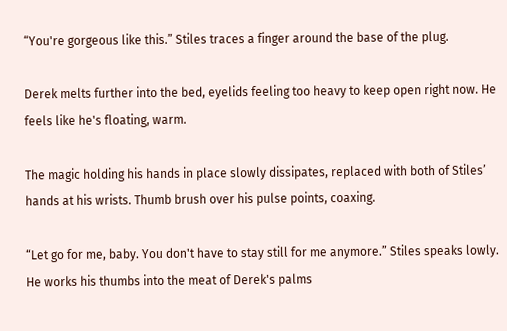“You're gorgeous like this.” Stiles traces a finger around the base of the plug.

Derek melts further into the bed, eyelids feeling too heavy to keep open right now. He feels like he's floating, warm.

The magic holding his hands in place slowly dissipates, replaced with both of Stiles’ hands at his wrists. Thumb brush over his pulse points, coaxing.

“Let go for me, baby. You don't have to stay still for me anymore.” Stiles speaks lowly. He works his thumbs into the meat of Derek's palms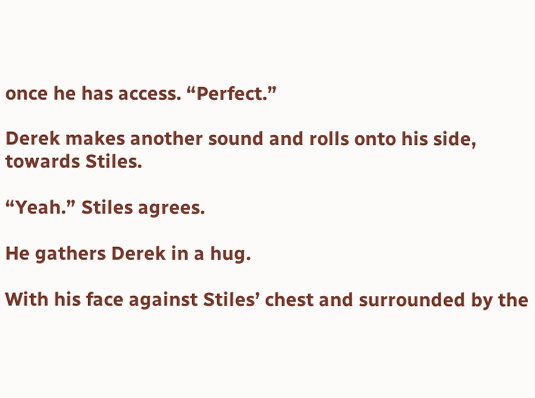once he has access. “Perfect.”

Derek makes another sound and rolls onto his side, towards Stiles.

“Yeah.” Stiles agrees.

He gathers Derek in a hug.

With his face against Stiles’ chest and surrounded by the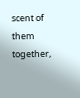scent of them together,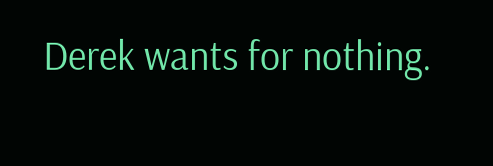Derek wants for nothing.